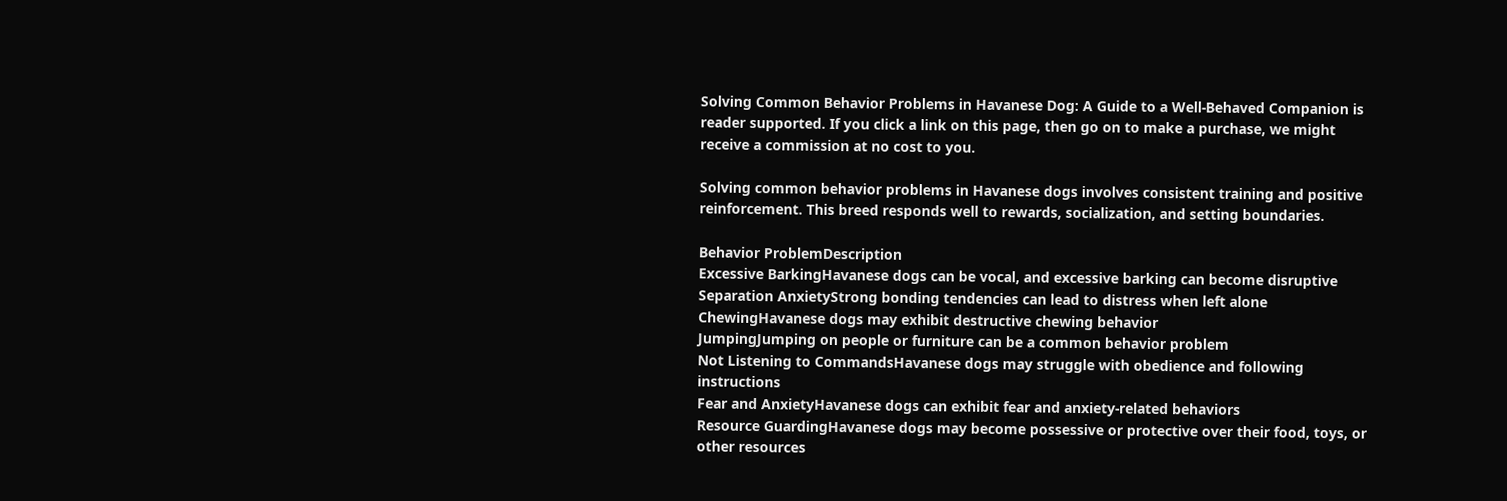Solving Common Behavior Problems in Havanese Dog: A Guide to a Well-Behaved Companion is reader supported. If you click a link on this page, then go on to make a purchase, we might receive a commission at no cost to you.

Solving common behavior problems in Havanese dogs involves consistent training and positive reinforcement. This breed responds well to rewards, socialization, and setting boundaries.

Behavior ProblemDescription
Excessive BarkingHavanese dogs can be vocal, and excessive barking can become disruptive
Separation AnxietyStrong bonding tendencies can lead to distress when left alone
ChewingHavanese dogs may exhibit destructive chewing behavior
JumpingJumping on people or furniture can be a common behavior problem
Not Listening to CommandsHavanese dogs may struggle with obedience and following instructions
Fear and AnxietyHavanese dogs can exhibit fear and anxiety-related behaviors
Resource GuardingHavanese dogs may become possessive or protective over their food, toys, or other resources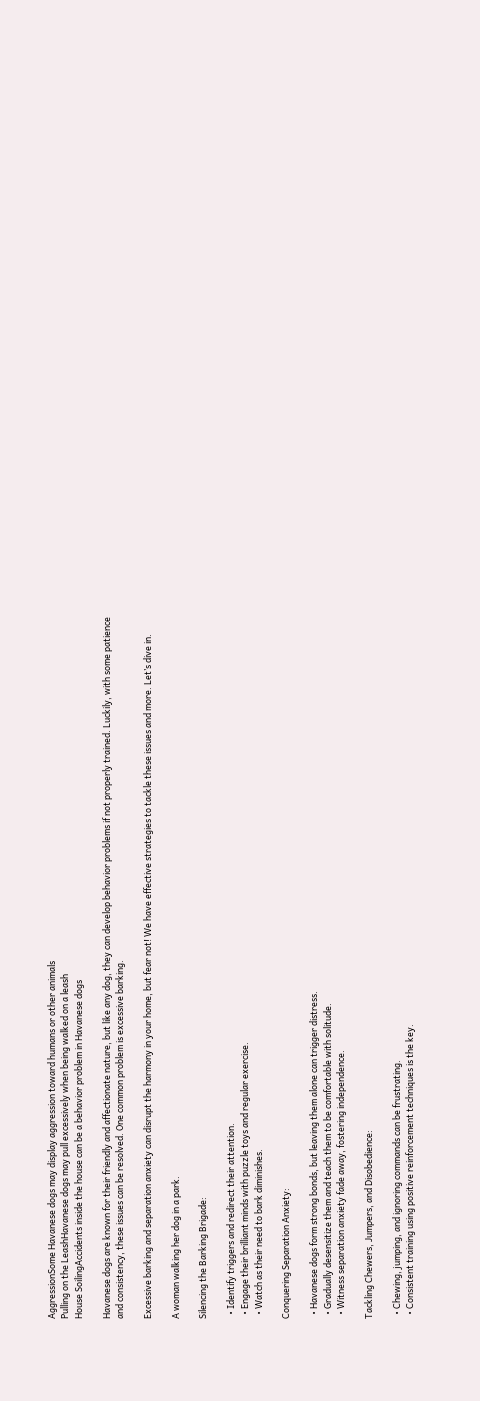AggressionSome Havanese dogs may display aggression toward humans or other animals
Pulling on the LeashHavanese dogs may pull excessively when being walked on a leash
House SoilingAccidents inside the house can be a behavior problem in Havanese dogs

Havanese dogs are known for their friendly and affectionate nature, but like any dog, they can develop behavior problems if not properly trained. Luckily, with some patience and consistency, these issues can be resolved. One common problem is excessive barking.

Excessive barking and separation anxiety can disrupt the harmony in your home, but fear not! We have effective strategies to tackle these issues and more. Let’s dive in.

A woman walking her dog in a park.

Silencing the Barking Brigade:

  • Identify triggers and redirect their attention.
  • Engage their brilliant minds with puzzle toys and regular exercise.
  • Watch as their need to bark diminishes.

Conquering Separation Anxiety:

  • Havanese dogs form strong bonds, but leaving them alone can trigger distress.
  • Gradually desensitize them and teach them to be comfortable with solitude.
  • Witness separation anxiety fade away, fostering independence.

Tackling Chewers, Jumpers, and Disobedience:

  • Chewing, jumping, and ignoring commands can be frustrating.
  • Consistent training using positive reinforcement techniques is the key.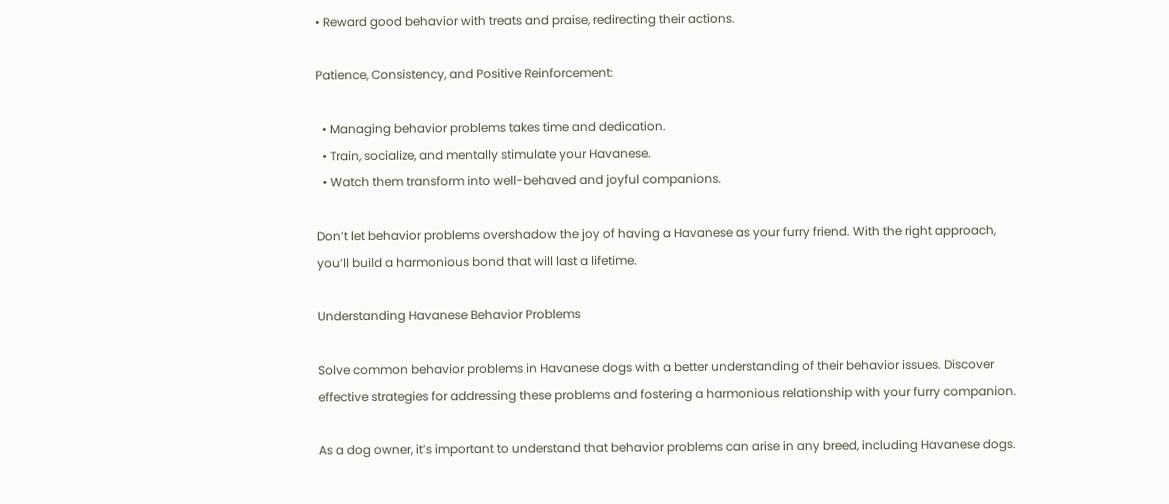• Reward good behavior with treats and praise, redirecting their actions.

Patience, Consistency, and Positive Reinforcement:

  • Managing behavior problems takes time and dedication.
  • Train, socialize, and mentally stimulate your Havanese.
  • Watch them transform into well-behaved and joyful companions.

Don’t let behavior problems overshadow the joy of having a Havanese as your furry friend. With the right approach, you’ll build a harmonious bond that will last a lifetime.

Understanding Havanese Behavior Problems

Solve common behavior problems in Havanese dogs with a better understanding of their behavior issues. Discover effective strategies for addressing these problems and fostering a harmonious relationship with your furry companion.

As a dog owner, it’s important to understand that behavior problems can arise in any breed, including Havanese dogs.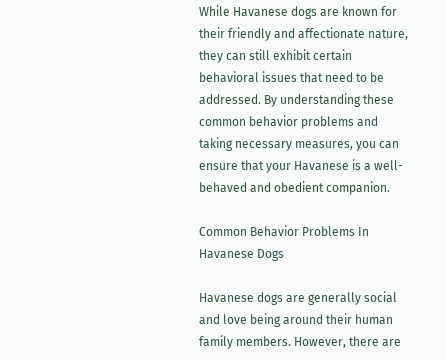While Havanese dogs are known for their friendly and affectionate nature, they can still exhibit certain behavioral issues that need to be addressed. By understanding these common behavior problems and taking necessary measures, you can ensure that your Havanese is a well-behaved and obedient companion.

Common Behavior Problems In Havanese Dogs

Havanese dogs are generally social and love being around their human family members. However, there are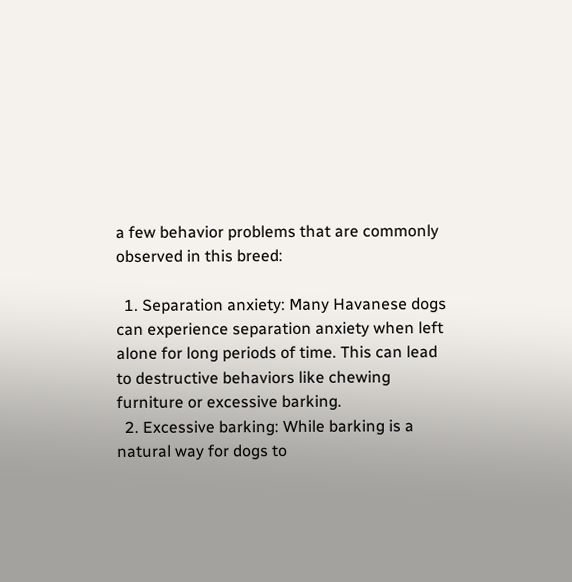a few behavior problems that are commonly observed in this breed:

  1. Separation anxiety: Many Havanese dogs can experience separation anxiety when left alone for long periods of time. This can lead to destructive behaviors like chewing furniture or excessive barking.
  2. Excessive barking: While barking is a natural way for dogs to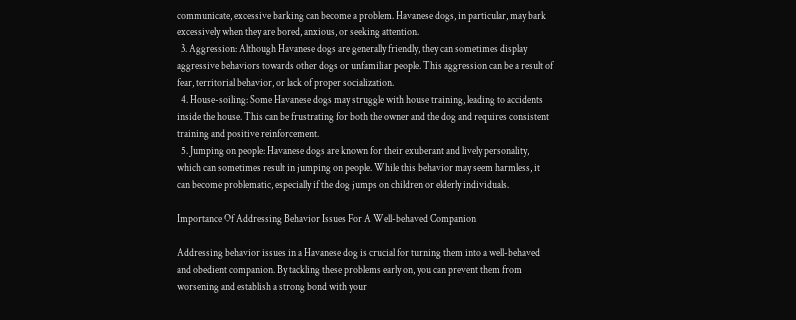communicate, excessive barking can become a problem. Havanese dogs, in particular, may bark excessively when they are bored, anxious, or seeking attention.
  3. Aggression: Although Havanese dogs are generally friendly, they can sometimes display aggressive behaviors towards other dogs or unfamiliar people. This aggression can be a result of fear, territorial behavior, or lack of proper socialization.
  4. House-soiling: Some Havanese dogs may struggle with house training, leading to accidents inside the house. This can be frustrating for both the owner and the dog and requires consistent training and positive reinforcement.
  5. Jumping on people: Havanese dogs are known for their exuberant and lively personality, which can sometimes result in jumping on people. While this behavior may seem harmless, it can become problematic, especially if the dog jumps on children or elderly individuals.

Importance Of Addressing Behavior Issues For A Well-behaved Companion

Addressing behavior issues in a Havanese dog is crucial for turning them into a well-behaved and obedient companion. By tackling these problems early on, you can prevent them from worsening and establish a strong bond with your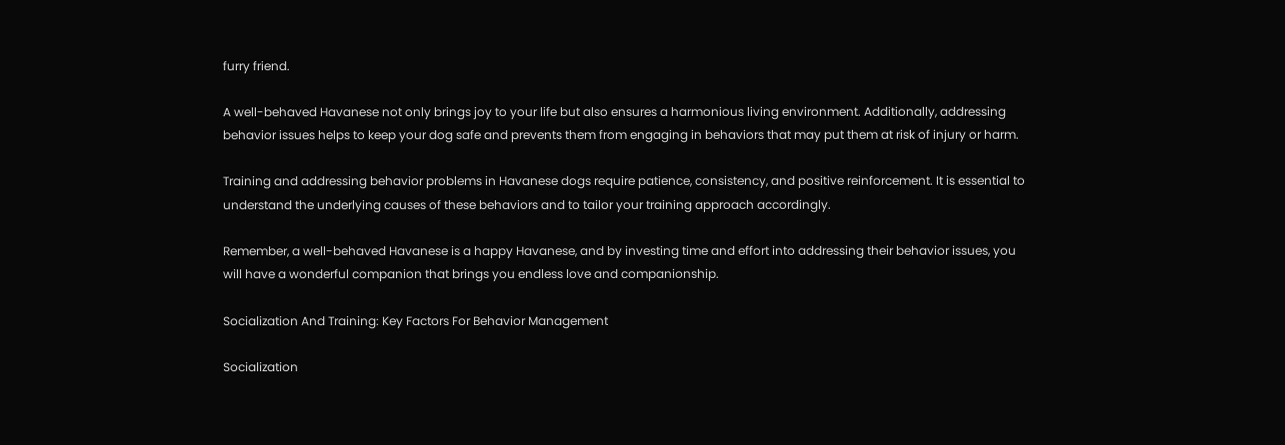furry friend.

A well-behaved Havanese not only brings joy to your life but also ensures a harmonious living environment. Additionally, addressing behavior issues helps to keep your dog safe and prevents them from engaging in behaviors that may put them at risk of injury or harm.

Training and addressing behavior problems in Havanese dogs require patience, consistency, and positive reinforcement. It is essential to understand the underlying causes of these behaviors and to tailor your training approach accordingly.

Remember, a well-behaved Havanese is a happy Havanese, and by investing time and effort into addressing their behavior issues, you will have a wonderful companion that brings you endless love and companionship.

Socialization And Training: Key Factors For Behavior Management

Socialization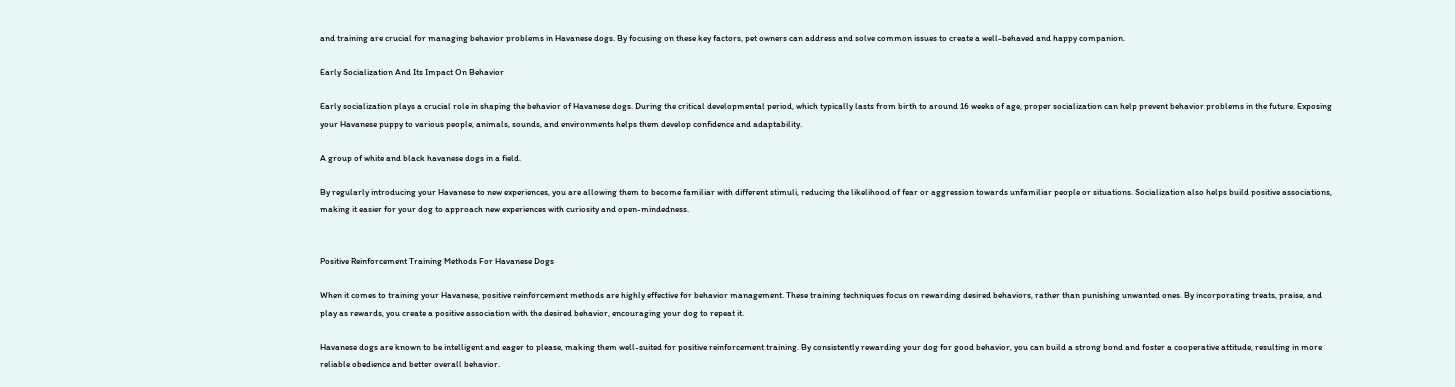and training are crucial for managing behavior problems in Havanese dogs. By focusing on these key factors, pet owners can address and solve common issues to create a well-behaved and happy companion.

Early Socialization And Its Impact On Behavior

Early socialization plays a crucial role in shaping the behavior of Havanese dogs. During the critical developmental period, which typically lasts from birth to around 16 weeks of age, proper socialization can help prevent behavior problems in the future. Exposing your Havanese puppy to various people, animals, sounds, and environments helps them develop confidence and adaptability.

A group of white and black havanese dogs in a field.

By regularly introducing your Havanese to new experiences, you are allowing them to become familiar with different stimuli, reducing the likelihood of fear or aggression towards unfamiliar people or situations. Socialization also helps build positive associations, making it easier for your dog to approach new experiences with curiosity and open-mindedness.


Positive Reinforcement Training Methods For Havanese Dogs

When it comes to training your Havanese, positive reinforcement methods are highly effective for behavior management. These training techniques focus on rewarding desired behaviors, rather than punishing unwanted ones. By incorporating treats, praise, and play as rewards, you create a positive association with the desired behavior, encouraging your dog to repeat it.

Havanese dogs are known to be intelligent and eager to please, making them well-suited for positive reinforcement training. By consistently rewarding your dog for good behavior, you can build a strong bond and foster a cooperative attitude, resulting in more reliable obedience and better overall behavior.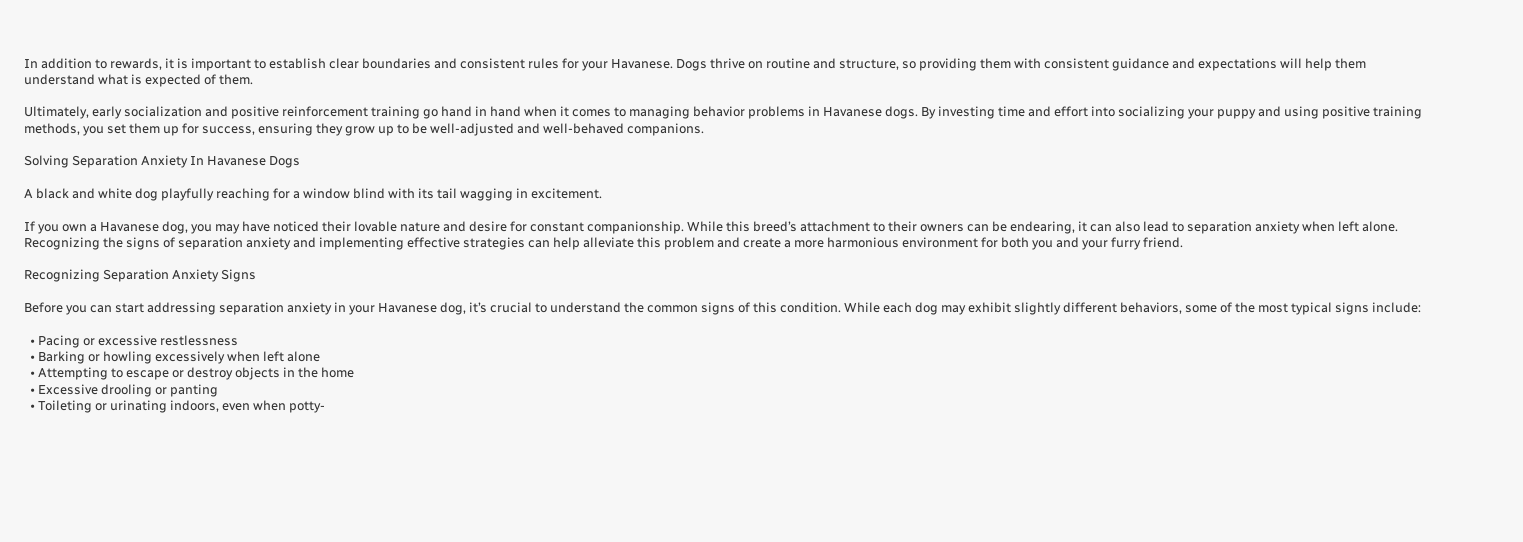In addition to rewards, it is important to establish clear boundaries and consistent rules for your Havanese. Dogs thrive on routine and structure, so providing them with consistent guidance and expectations will help them understand what is expected of them.

Ultimately, early socialization and positive reinforcement training go hand in hand when it comes to managing behavior problems in Havanese dogs. By investing time and effort into socializing your puppy and using positive training methods, you set them up for success, ensuring they grow up to be well-adjusted and well-behaved companions.

Solving Separation Anxiety In Havanese Dogs

A black and white dog playfully reaching for a window blind with its tail wagging in excitement.

If you own a Havanese dog, you may have noticed their lovable nature and desire for constant companionship. While this breed’s attachment to their owners can be endearing, it can also lead to separation anxiety when left alone. Recognizing the signs of separation anxiety and implementing effective strategies can help alleviate this problem and create a more harmonious environment for both you and your furry friend.

Recognizing Separation Anxiety Signs

Before you can start addressing separation anxiety in your Havanese dog, it’s crucial to understand the common signs of this condition. While each dog may exhibit slightly different behaviors, some of the most typical signs include:

  • Pacing or excessive restlessness
  • Barking or howling excessively when left alone
  • Attempting to escape or destroy objects in the home
  • Excessive drooling or panting
  • Toileting or urinating indoors, even when potty-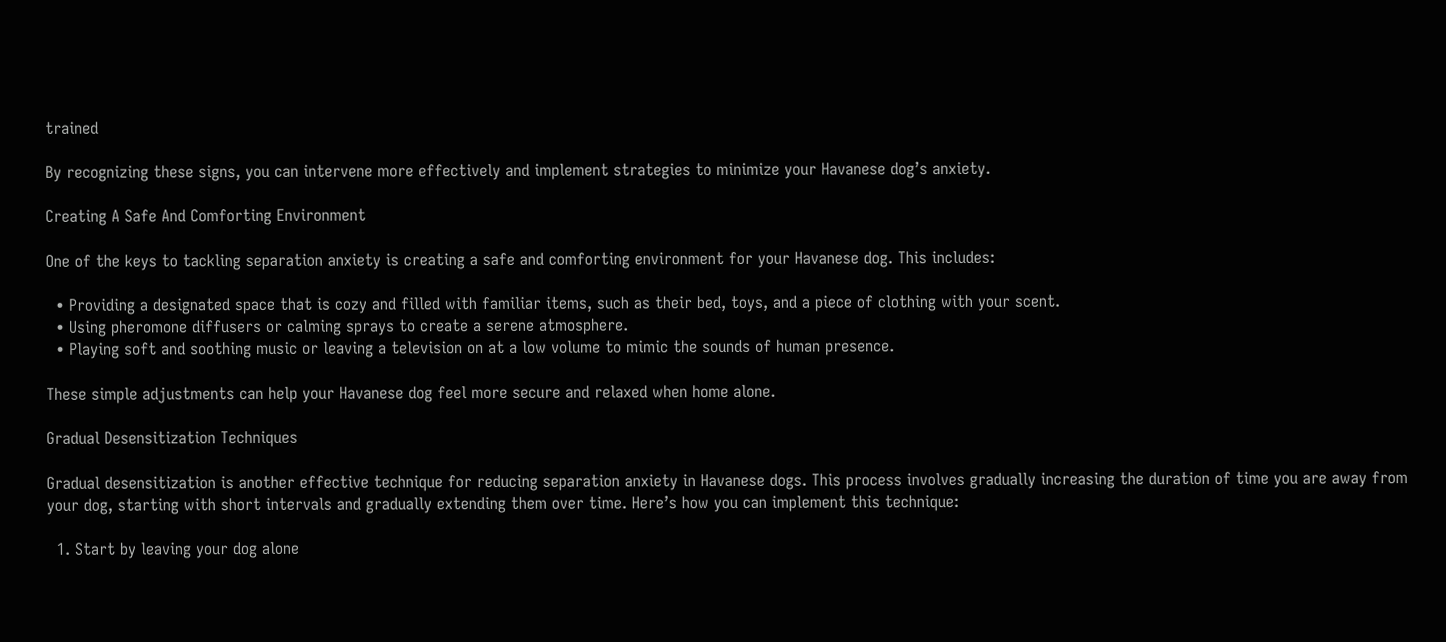trained

By recognizing these signs, you can intervene more effectively and implement strategies to minimize your Havanese dog’s anxiety.

Creating A Safe And Comforting Environment

One of the keys to tackling separation anxiety is creating a safe and comforting environment for your Havanese dog. This includes:

  • Providing a designated space that is cozy and filled with familiar items, such as their bed, toys, and a piece of clothing with your scent.
  • Using pheromone diffusers or calming sprays to create a serene atmosphere.
  • Playing soft and soothing music or leaving a television on at a low volume to mimic the sounds of human presence.

These simple adjustments can help your Havanese dog feel more secure and relaxed when home alone.

Gradual Desensitization Techniques

Gradual desensitization is another effective technique for reducing separation anxiety in Havanese dogs. This process involves gradually increasing the duration of time you are away from your dog, starting with short intervals and gradually extending them over time. Here’s how you can implement this technique:

  1. Start by leaving your dog alone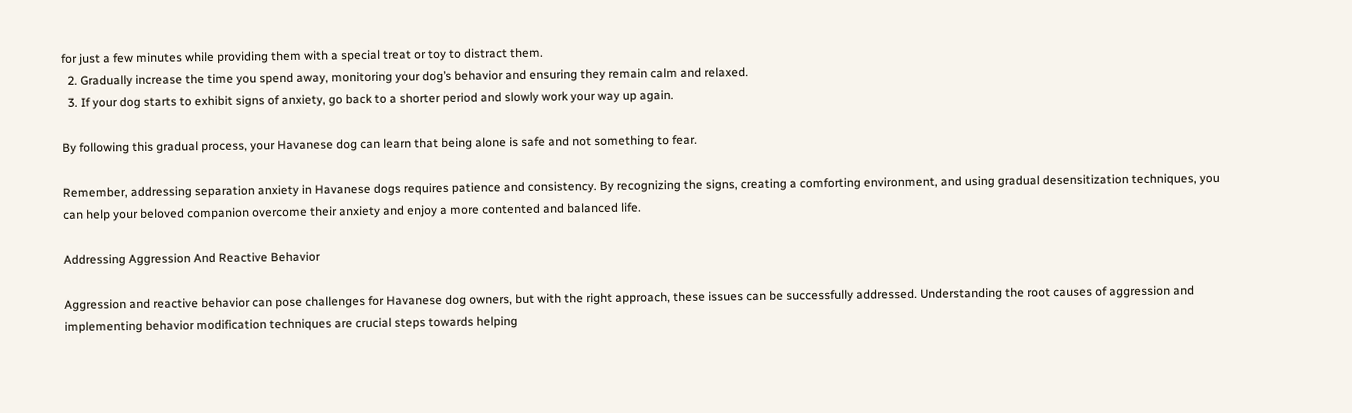for just a few minutes while providing them with a special treat or toy to distract them.
  2. Gradually increase the time you spend away, monitoring your dog’s behavior and ensuring they remain calm and relaxed.
  3. If your dog starts to exhibit signs of anxiety, go back to a shorter period and slowly work your way up again.

By following this gradual process, your Havanese dog can learn that being alone is safe and not something to fear.

Remember, addressing separation anxiety in Havanese dogs requires patience and consistency. By recognizing the signs, creating a comforting environment, and using gradual desensitization techniques, you can help your beloved companion overcome their anxiety and enjoy a more contented and balanced life.

Addressing Aggression And Reactive Behavior

Aggression and reactive behavior can pose challenges for Havanese dog owners, but with the right approach, these issues can be successfully addressed. Understanding the root causes of aggression and implementing behavior modification techniques are crucial steps towards helping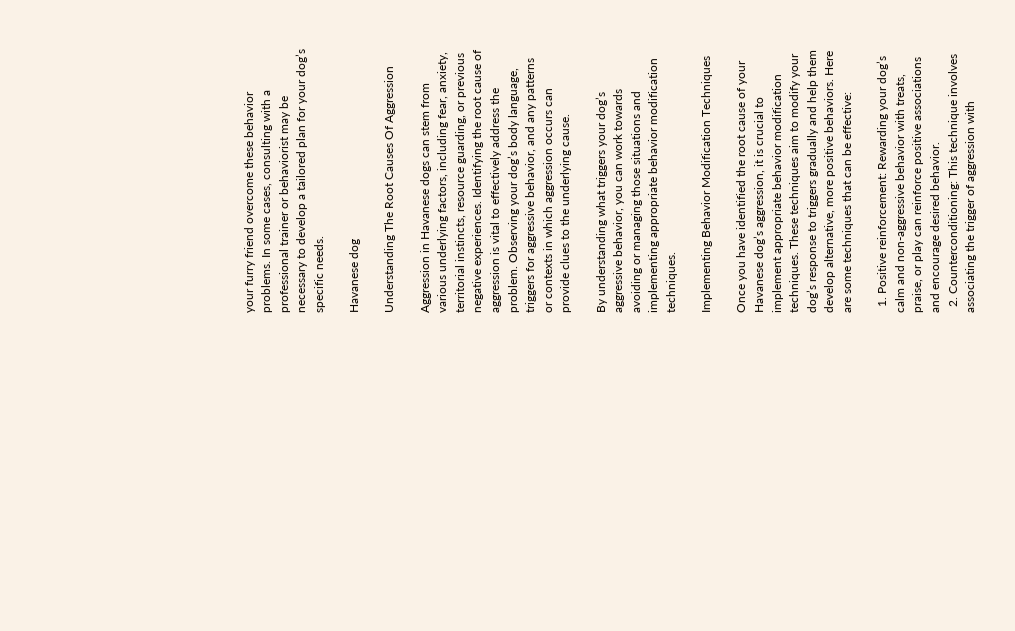your furry friend overcome these behavior problems. In some cases, consulting with a professional trainer or behaviorist may be necessary to develop a tailored plan for your dog’s specific needs.

Havanese dog

Understanding The Root Causes Of Aggression

Aggression in Havanese dogs can stem from various underlying factors, including fear, anxiety, territorial instincts, resource guarding, or previous negative experiences. Identifying the root cause of aggression is vital to effectively address the problem. Observing your dog’s body language, triggers for aggressive behavior, and any patterns or contexts in which aggression occurs can provide clues to the underlying cause.

By understanding what triggers your dog’s aggressive behavior, you can work towards avoiding or managing those situations and implementing appropriate behavior modification techniques.

Implementing Behavior Modification Techniques

Once you have identified the root cause of your Havanese dog’s aggression, it is crucial to implement appropriate behavior modification techniques. These techniques aim to modify your dog’s response to triggers gradually and help them develop alternative, more positive behaviors. Here are some techniques that can be effective:

  1. Positive reinforcement: Rewarding your dog’s calm and non-aggressive behavior with treats, praise, or play can reinforce positive associations and encourage desired behavior.
  2. Counterconditioning: This technique involves associating the trigger of aggression with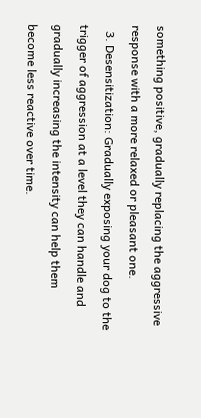something positive, gradually replacing the aggressive response with a more relaxed or pleasant one.
  3. Desensitization: Gradually exposing your dog to the trigger of aggression at a level they can handle and gradually increasing the intensity can help them become less reactive over time.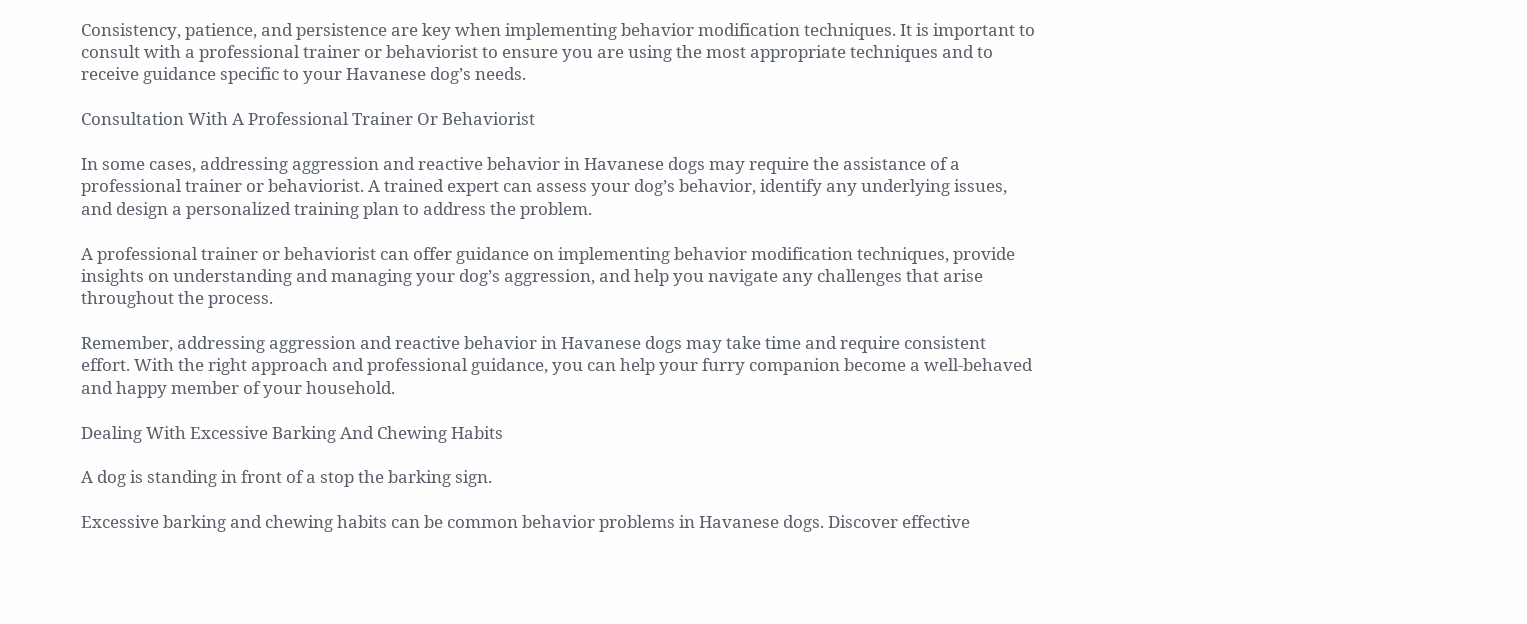Consistency, patience, and persistence are key when implementing behavior modification techniques. It is important to consult with a professional trainer or behaviorist to ensure you are using the most appropriate techniques and to receive guidance specific to your Havanese dog’s needs.

Consultation With A Professional Trainer Or Behaviorist

In some cases, addressing aggression and reactive behavior in Havanese dogs may require the assistance of a professional trainer or behaviorist. A trained expert can assess your dog’s behavior, identify any underlying issues, and design a personalized training plan to address the problem.

A professional trainer or behaviorist can offer guidance on implementing behavior modification techniques, provide insights on understanding and managing your dog’s aggression, and help you navigate any challenges that arise throughout the process.

Remember, addressing aggression and reactive behavior in Havanese dogs may take time and require consistent effort. With the right approach and professional guidance, you can help your furry companion become a well-behaved and happy member of your household.

Dealing With Excessive Barking And Chewing Habits

A dog is standing in front of a stop the barking sign.

Excessive barking and chewing habits can be common behavior problems in Havanese dogs. Discover effective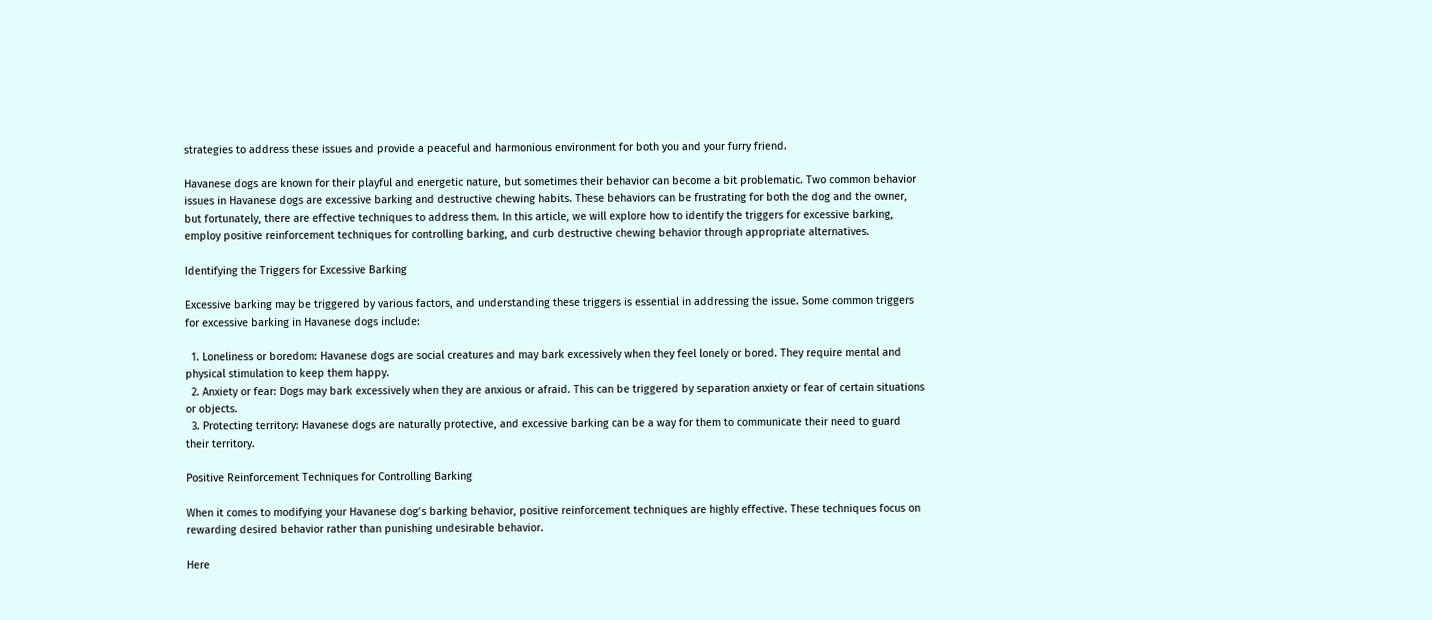strategies to address these issues and provide a peaceful and harmonious environment for both you and your furry friend.

Havanese dogs are known for their playful and energetic nature, but sometimes their behavior can become a bit problematic. Two common behavior issues in Havanese dogs are excessive barking and destructive chewing habits. These behaviors can be frustrating for both the dog and the owner, but fortunately, there are effective techniques to address them. In this article, we will explore how to identify the triggers for excessive barking, employ positive reinforcement techniques for controlling barking, and curb destructive chewing behavior through appropriate alternatives.

Identifying the Triggers for Excessive Barking

Excessive barking may be triggered by various factors, and understanding these triggers is essential in addressing the issue. Some common triggers for excessive barking in Havanese dogs include:

  1. Loneliness or boredom: Havanese dogs are social creatures and may bark excessively when they feel lonely or bored. They require mental and physical stimulation to keep them happy.
  2. Anxiety or fear: Dogs may bark excessively when they are anxious or afraid. This can be triggered by separation anxiety or fear of certain situations or objects.
  3. Protecting territory: Havanese dogs are naturally protective, and excessive barking can be a way for them to communicate their need to guard their territory.

Positive Reinforcement Techniques for Controlling Barking

When it comes to modifying your Havanese dog’s barking behavior, positive reinforcement techniques are highly effective. These techniques focus on rewarding desired behavior rather than punishing undesirable behavior.

Here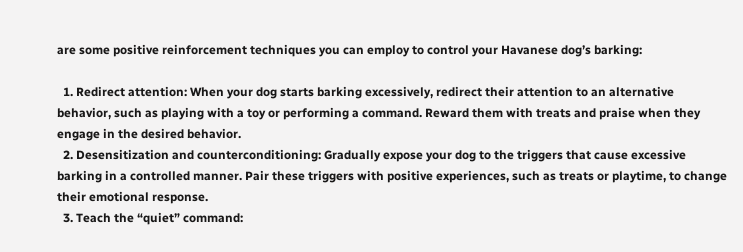are some positive reinforcement techniques you can employ to control your Havanese dog’s barking:

  1. Redirect attention: When your dog starts barking excessively, redirect their attention to an alternative behavior, such as playing with a toy or performing a command. Reward them with treats and praise when they engage in the desired behavior.
  2. Desensitization and counterconditioning: Gradually expose your dog to the triggers that cause excessive barking in a controlled manner. Pair these triggers with positive experiences, such as treats or playtime, to change their emotional response.
  3. Teach the “quiet” command: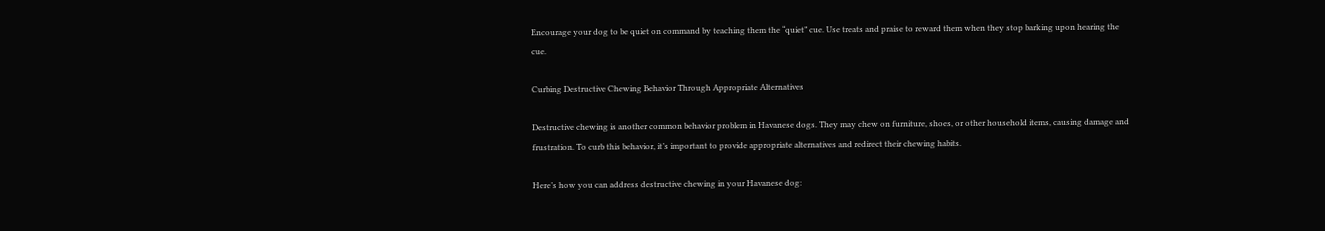Encourage your dog to be quiet on command by teaching them the “quiet” cue. Use treats and praise to reward them when they stop barking upon hearing the cue.

Curbing Destructive Chewing Behavior Through Appropriate Alternatives

Destructive chewing is another common behavior problem in Havanese dogs. They may chew on furniture, shoes, or other household items, causing damage and frustration. To curb this behavior, it’s important to provide appropriate alternatives and redirect their chewing habits.

Here’s how you can address destructive chewing in your Havanese dog: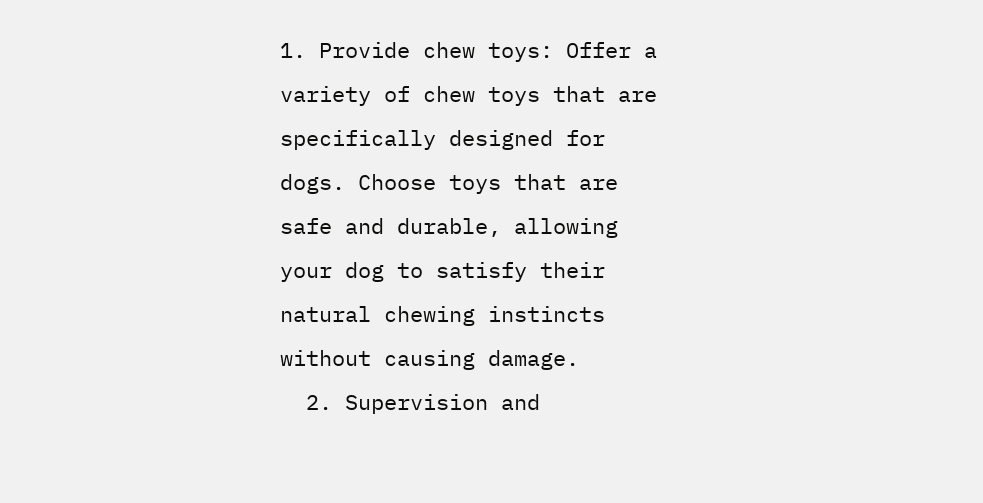1. Provide chew toys: Offer a variety of chew toys that are specifically designed for dogs. Choose toys that are safe and durable, allowing your dog to satisfy their natural chewing instincts without causing damage.
  2. Supervision and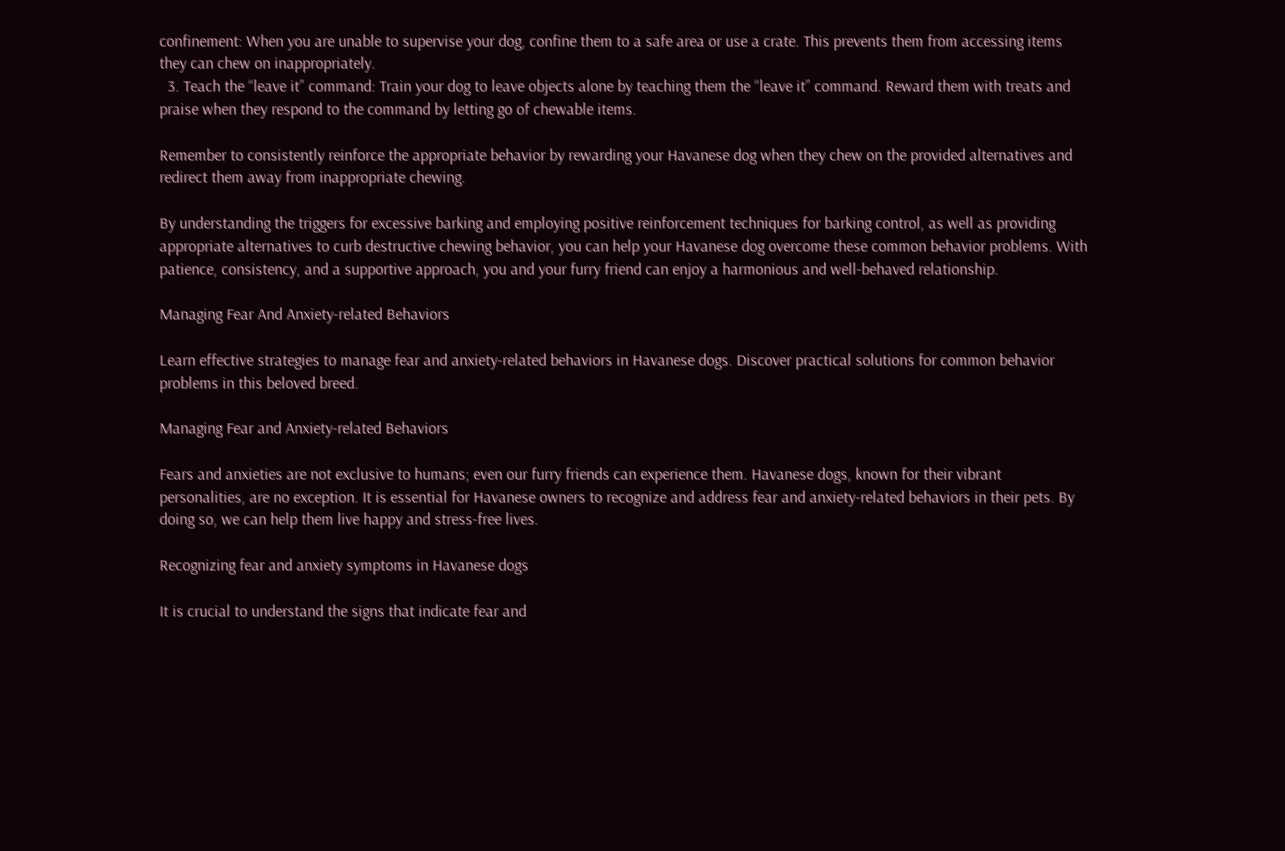confinement: When you are unable to supervise your dog, confine them to a safe area or use a crate. This prevents them from accessing items they can chew on inappropriately.
  3. Teach the “leave it” command: Train your dog to leave objects alone by teaching them the “leave it” command. Reward them with treats and praise when they respond to the command by letting go of chewable items.

Remember to consistently reinforce the appropriate behavior by rewarding your Havanese dog when they chew on the provided alternatives and redirect them away from inappropriate chewing.

By understanding the triggers for excessive barking and employing positive reinforcement techniques for barking control, as well as providing appropriate alternatives to curb destructive chewing behavior, you can help your Havanese dog overcome these common behavior problems. With patience, consistency, and a supportive approach, you and your furry friend can enjoy a harmonious and well-behaved relationship.

Managing Fear And Anxiety-related Behaviors

Learn effective strategies to manage fear and anxiety-related behaviors in Havanese dogs. Discover practical solutions for common behavior problems in this beloved breed.

Managing Fear and Anxiety-related Behaviors

Fears and anxieties are not exclusive to humans; even our furry friends can experience them. Havanese dogs, known for their vibrant personalities, are no exception. It is essential for Havanese owners to recognize and address fear and anxiety-related behaviors in their pets. By doing so, we can help them live happy and stress-free lives.

Recognizing fear and anxiety symptoms in Havanese dogs

It is crucial to understand the signs that indicate fear and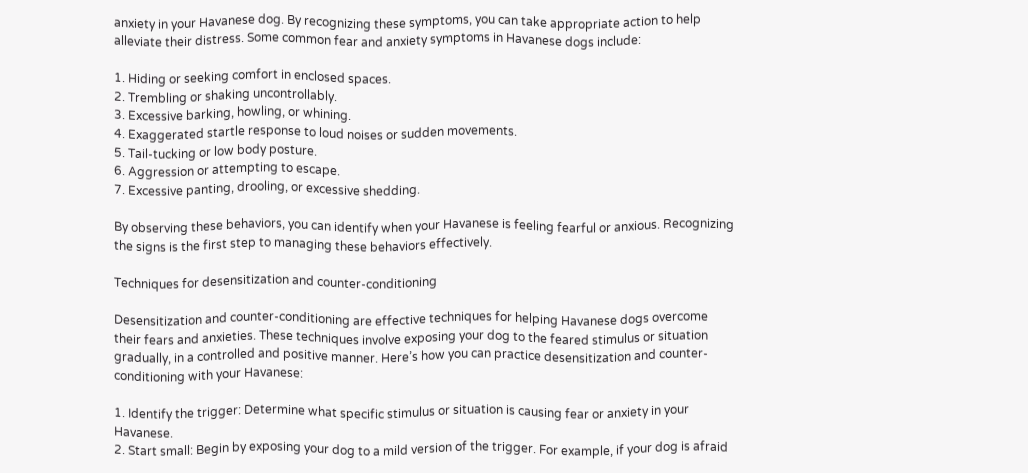anxiety in your Havanese dog. By recognizing these symptoms, you can take appropriate action to help alleviate their distress. Some common fear and anxiety symptoms in Havanese dogs include:

1. Hiding or seeking comfort in enclosed spaces.
2. Trembling or shaking uncontrollably.
3. Excessive barking, howling, or whining.
4. Exaggerated startle response to loud noises or sudden movements.
5. Tail-tucking or low body posture.
6. Aggression or attempting to escape.
7. Excessive panting, drooling, or excessive shedding.

By observing these behaviors, you can identify when your Havanese is feeling fearful or anxious. Recognizing the signs is the first step to managing these behaviors effectively.

Techniques for desensitization and counter-conditioning

Desensitization and counter-conditioning are effective techniques for helping Havanese dogs overcome their fears and anxieties. These techniques involve exposing your dog to the feared stimulus or situation gradually, in a controlled and positive manner. Here’s how you can practice desensitization and counter-conditioning with your Havanese:

1. Identify the trigger: Determine what specific stimulus or situation is causing fear or anxiety in your Havanese.
2. Start small: Begin by exposing your dog to a mild version of the trigger. For example, if your dog is afraid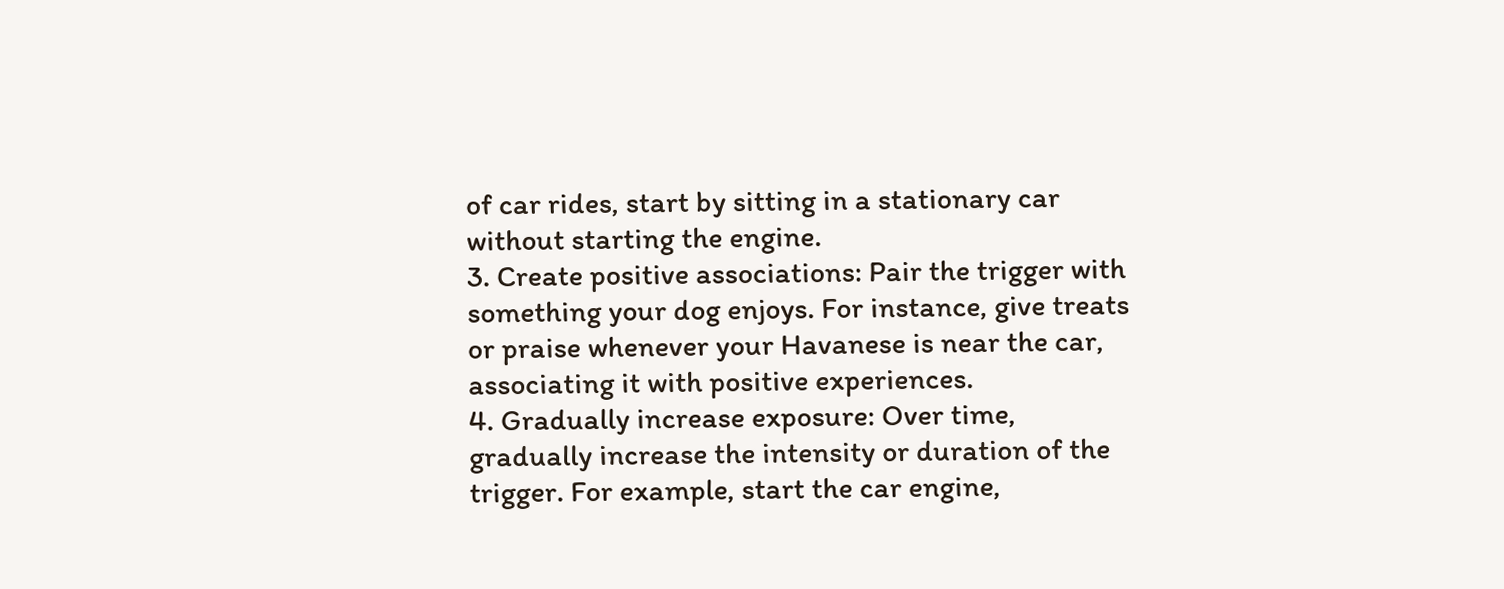of car rides, start by sitting in a stationary car without starting the engine.
3. Create positive associations: Pair the trigger with something your dog enjoys. For instance, give treats or praise whenever your Havanese is near the car, associating it with positive experiences.
4. Gradually increase exposure: Over time, gradually increase the intensity or duration of the trigger. For example, start the car engine,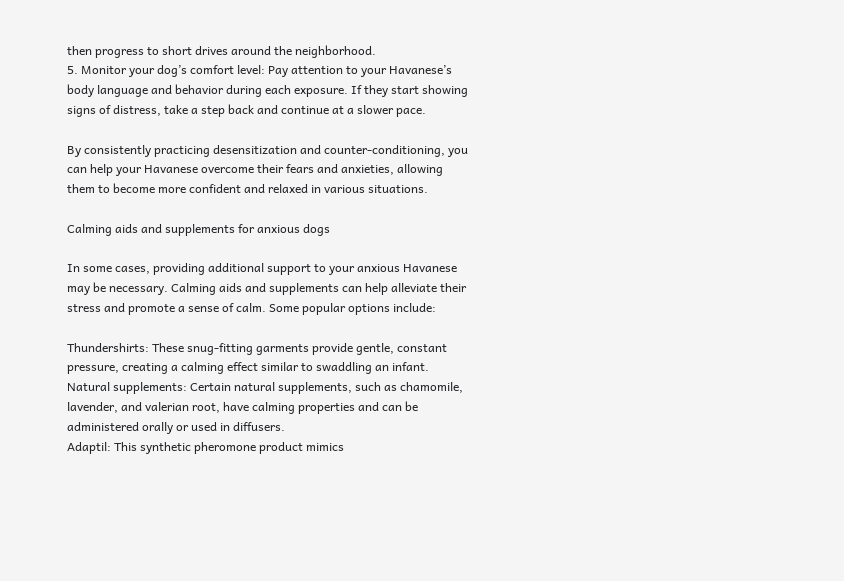then progress to short drives around the neighborhood.
5. Monitor your dog’s comfort level: Pay attention to your Havanese’s body language and behavior during each exposure. If they start showing signs of distress, take a step back and continue at a slower pace.

By consistently practicing desensitization and counter-conditioning, you can help your Havanese overcome their fears and anxieties, allowing them to become more confident and relaxed in various situations.

Calming aids and supplements for anxious dogs

In some cases, providing additional support to your anxious Havanese may be necessary. Calming aids and supplements can help alleviate their stress and promote a sense of calm. Some popular options include:

Thundershirts: These snug-fitting garments provide gentle, constant pressure, creating a calming effect similar to swaddling an infant.
Natural supplements: Certain natural supplements, such as chamomile, lavender, and valerian root, have calming properties and can be administered orally or used in diffusers.
Adaptil: This synthetic pheromone product mimics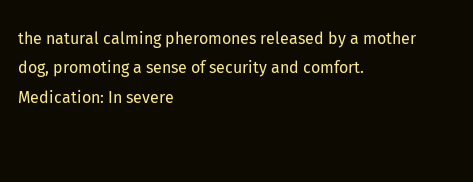the natural calming pheromones released by a mother dog, promoting a sense of security and comfort.
Medication: In severe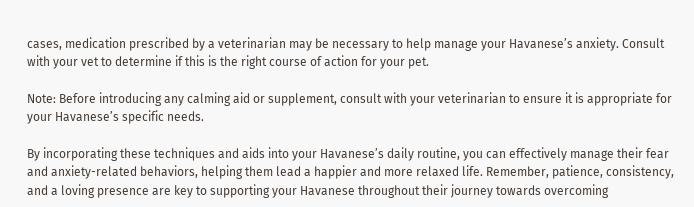cases, medication prescribed by a veterinarian may be necessary to help manage your Havanese’s anxiety. Consult with your vet to determine if this is the right course of action for your pet.

Note: Before introducing any calming aid or supplement, consult with your veterinarian to ensure it is appropriate for your Havanese’s specific needs.

By incorporating these techniques and aids into your Havanese’s daily routine, you can effectively manage their fear and anxiety-related behaviors, helping them lead a happier and more relaxed life. Remember, patience, consistency, and a loving presence are key to supporting your Havanese throughout their journey towards overcoming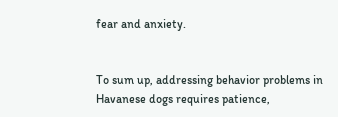fear and anxiety.


To sum up, addressing behavior problems in Havanese dogs requires patience,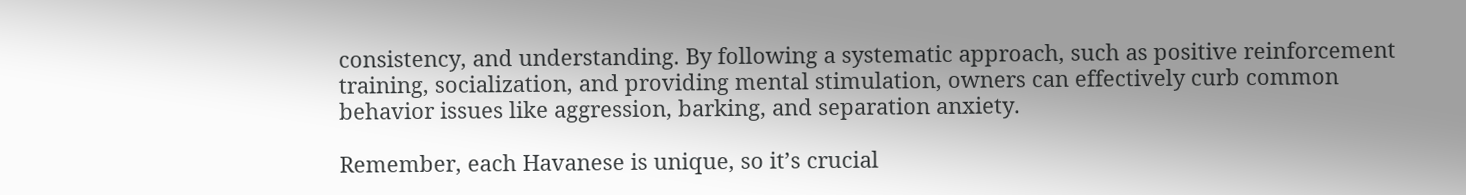consistency, and understanding. By following a systematic approach, such as positive reinforcement training, socialization, and providing mental stimulation, owners can effectively curb common behavior issues like aggression, barking, and separation anxiety.

Remember, each Havanese is unique, so it’s crucial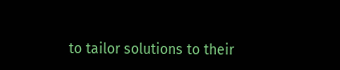to tailor solutions to their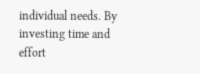individual needs. By investing time and effort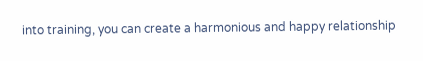into training, you can create a harmonious and happy relationship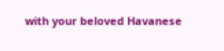with your beloved Havanese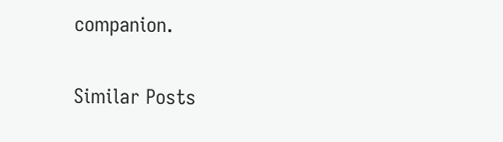companion.

Similar Posts